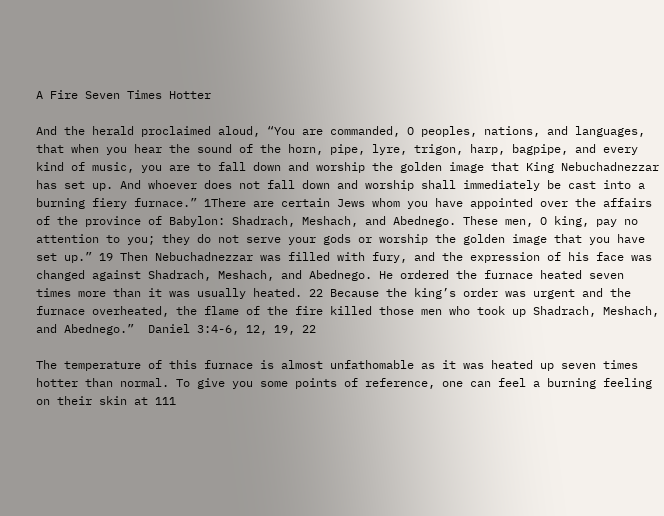A Fire Seven Times Hotter

And the herald proclaimed aloud, “You are commanded, O peoples, nations, and languages, that when you hear the sound of the horn, pipe, lyre, trigon, harp, bagpipe, and every kind of music, you are to fall down and worship the golden image that King Nebuchadnezzar has set up. And whoever does not fall down and worship shall immediately be cast into a burning fiery furnace.” 1There are certain Jews whom you have appointed over the affairs of the province of Babylon: Shadrach, Meshach, and Abednego. These men, O king, pay no attention to you; they do not serve your gods or worship the golden image that you have set up.” 19 Then Nebuchadnezzar was filled with fury, and the expression of his face was changed against Shadrach, Meshach, and Abednego. He ordered the furnace heated seven times more than it was usually heated. 22 Because the king’s order was urgent and the furnace overheated, the flame of the fire killed those men who took up Shadrach, Meshach, and Abednego.”  Daniel 3:4-6, 12, 19, 22

The temperature of this furnace is almost unfathomable as it was heated up seven times hotter than normal. To give you some points of reference, one can feel a burning feeling on their skin at 111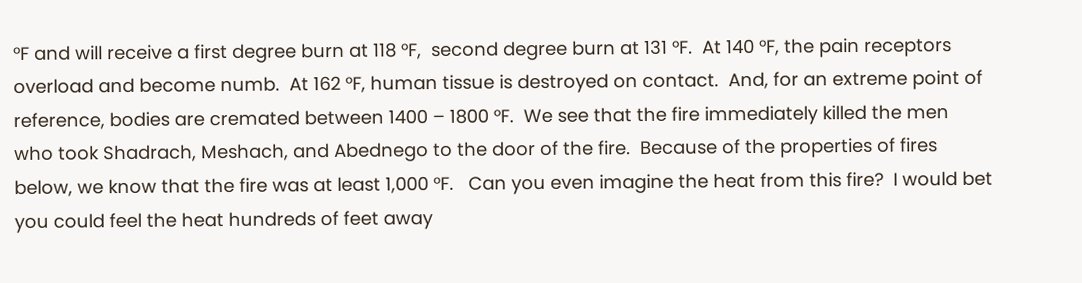°F and will receive a first degree burn at 118 °F,  second degree burn at 131 °F.  At 140 °F, the pain receptors overload and become numb.  At 162 °F, human tissue is destroyed on contact.  And, for an extreme point of reference, bodies are cremated between 1400 – 1800 °F.  We see that the fire immediately killed the men who took Shadrach, Meshach, and Abednego to the door of the fire.  Because of the properties of fires below, we know that the fire was at least 1,000 °F.   Can you even imagine the heat from this fire?  I would bet you could feel the heat hundreds of feet away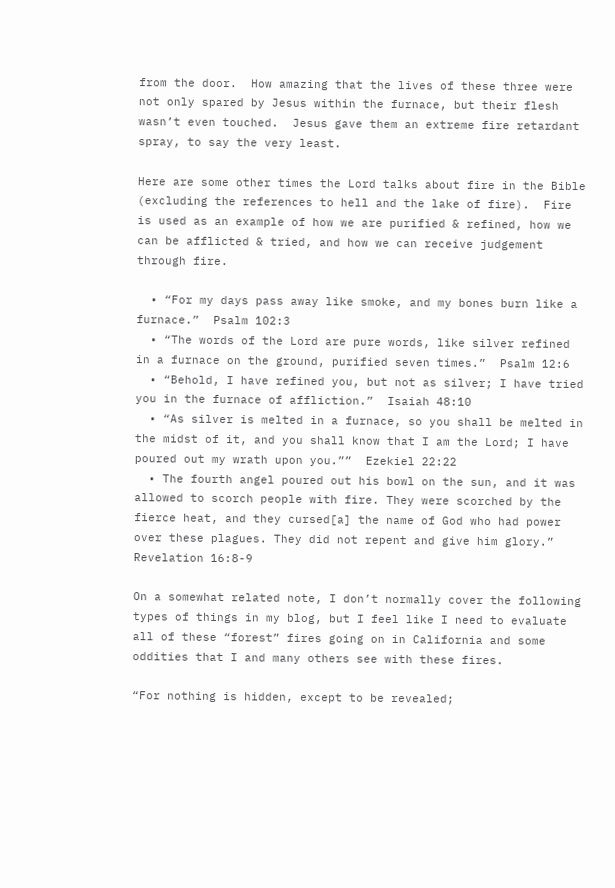from the door.  How amazing that the lives of these three were not only spared by Jesus within the furnace, but their flesh wasn’t even touched.  Jesus gave them an extreme fire retardant spray, to say the very least.

Here are some other times the Lord talks about fire in the Bible (excluding the references to hell and the lake of fire).  Fire is used as an example of how we are purified & refined, how we can be afflicted & tried, and how we can receive judgement through fire.

  • “For my days pass away like smoke, and my bones burn like a furnace.”  Psalm 102:3
  • “The words of the Lord are pure words, like silver refined in a furnace on the ground, purified seven times.”  Psalm 12:6
  • “Behold, I have refined you, but not as silver; I have tried you in the furnace of affliction.”  Isaiah 48:10
  • “As silver is melted in a furnace, so you shall be melted in the midst of it, and you shall know that I am the Lord; I have poured out my wrath upon you.””  Ezekiel 22:22
  • The fourth angel poured out his bowl on the sun, and it was allowed to scorch people with fire. They were scorched by the fierce heat, and they cursed[a] the name of God who had power over these plagues. They did not repent and give him glory.”  Revelation 16:8-9

On a somewhat related note, I don’t normally cover the following types of things in my blog, but I feel like I need to evaluate all of these “forest” fires going on in California and some oddities that I and many others see with these fires.

“For nothing is hidden, except to be revealed;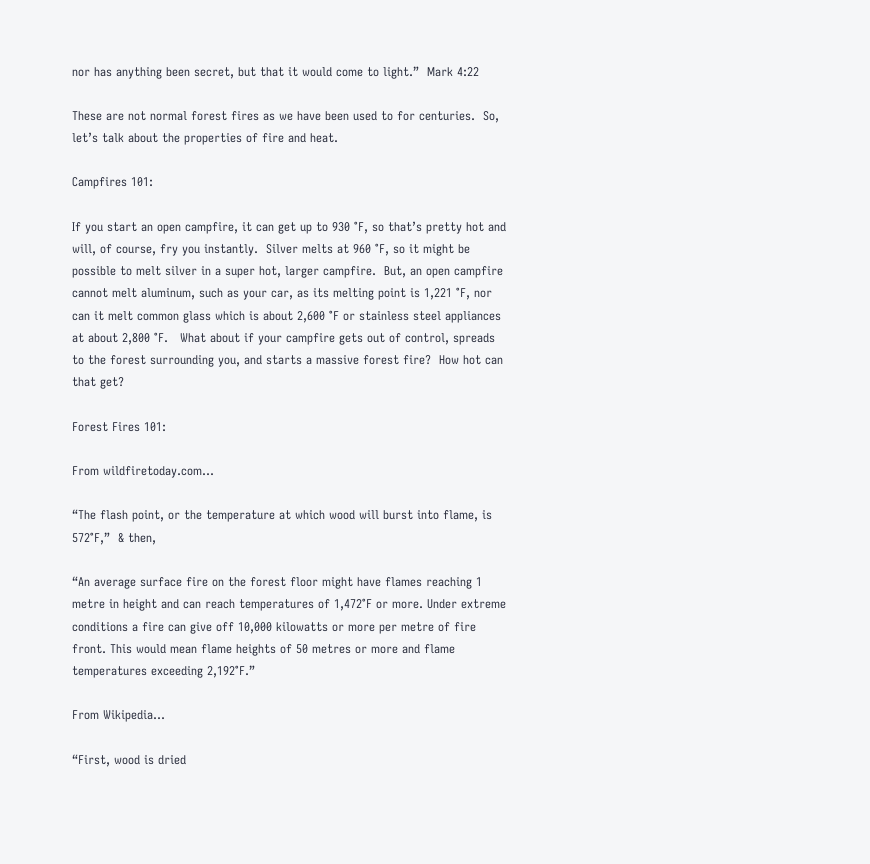nor has anything been secret, but that it would come to light.”  Mark 4:22

These are not normal forest fires as we have been used to for centuries.  So, let’s talk about the properties of fire and heat.

Campfires 101:

If you start an open campfire, it can get up to 930 °F, so that’s pretty hot and will, of course, fry you instantly.  Silver melts at 960 °F, so it might be possible to melt silver in a super hot, larger campfire.  But, an open campfire cannot melt aluminum, such as your car, as its melting point is 1,221 °F, nor can it melt common glass which is about 2,600 °F or stainless steel appliances at about 2,800 °F.   What about if your campfire gets out of control, spreads to the forest surrounding you, and starts a massive forest fire?  How hot can that get?

Forest Fires 101:

From wildfiretoday.com…

“The flash point, or the temperature at which wood will burst into flame, is 572°F,”  & then,

“An average surface fire on the forest floor might have flames reaching 1 metre in height and can reach temperatures of 1,472°F or more. Under extreme conditions a fire can give off 10,000 kilowatts or more per metre of fire front. This would mean flame heights of 50 metres or more and flame temperatures exceeding 2,192°F.”

From Wikipedia…

“First, wood is dried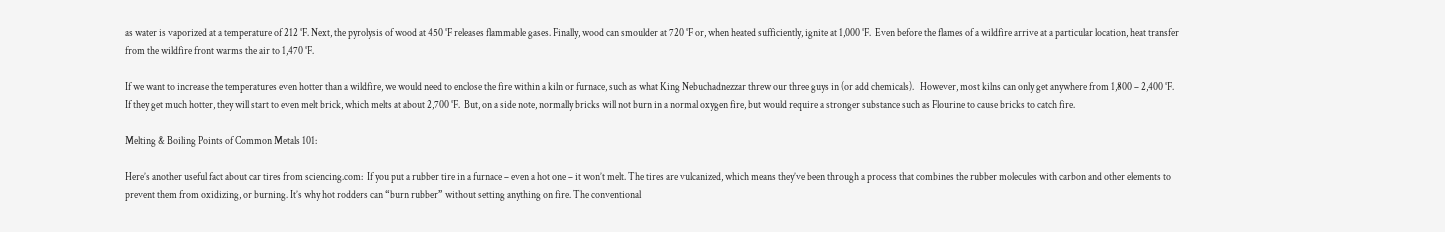as water is vaporized at a temperature of 212 °F. Next, the pyrolysis of wood at 450 °F releases flammable gases. Finally, wood can smoulder at 720 °F or, when heated sufficiently, ignite at 1,000 °F.  Even before the flames of a wildfire arrive at a particular location, heat transfer from the wildfire front warms the air to 1,470 °F.

If we want to increase the temperatures even hotter than a wildfire, we would need to enclose the fire within a kiln or furnace, such as what King Nebuchadnezzar threw our three guys in (or add chemicals).   However, most kilns can only get anywhere from 1,800 – 2,400 °F.  If they get much hotter, they will start to even melt brick, which melts at about 2,700 °F.  But, on a side note, normally bricks will not burn in a normal oxygen fire, but would require a stronger substance such as Flourine to cause bricks to catch fire.

Melting & Boiling Points of Common Metals 101:

Here’s another useful fact about car tires from sciencing.com:  If you put a rubber tire in a furnace – even a hot one – it won’t melt. The tires are vulcanized, which means they’ve been through a process that combines the rubber molecules with carbon and other elements to prevent them from oxidizing, or burning. It’s why hot rodders can “burn rubber” without setting anything on fire. The conventional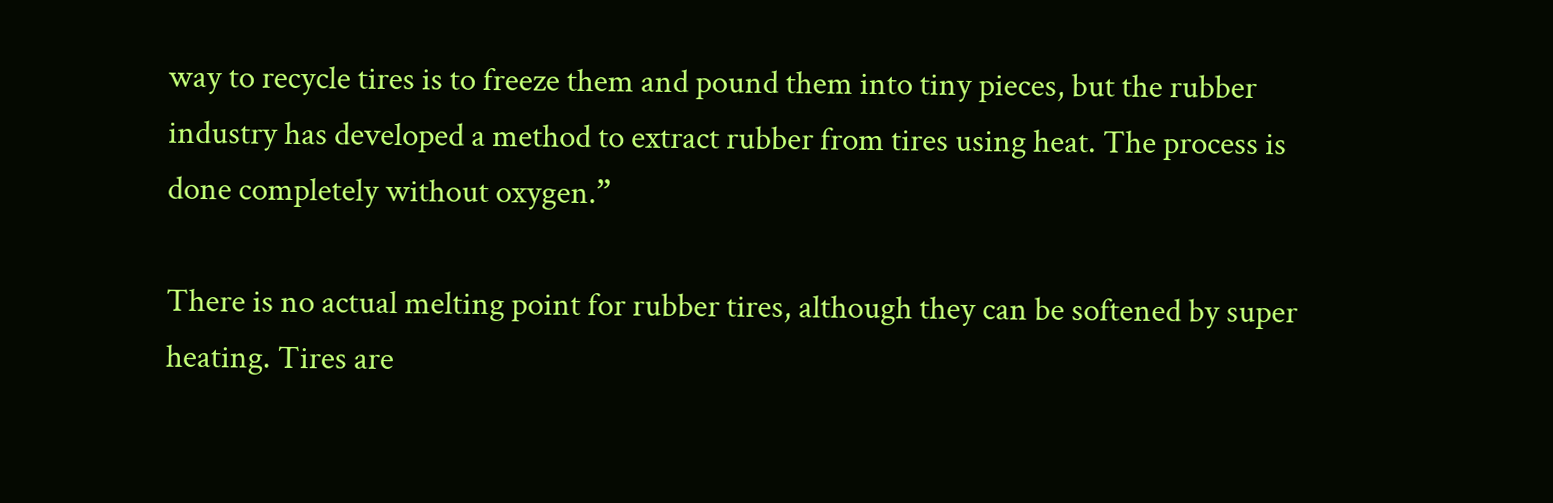way to recycle tires is to freeze them and pound them into tiny pieces, but the rubber industry has developed a method to extract rubber from tires using heat. The process is done completely without oxygen.”

There is no actual melting point for rubber tires, although they can be softened by super heating. Tires are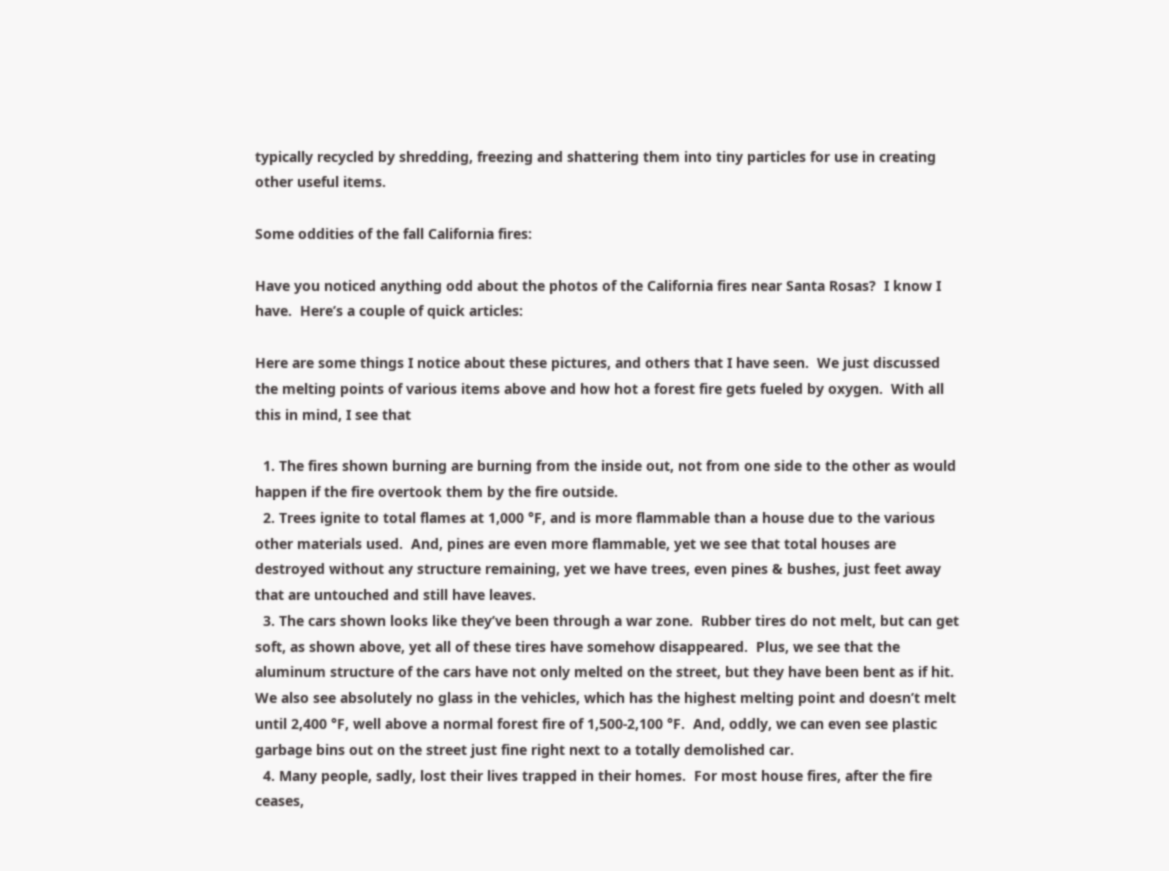typically recycled by shredding, freezing and shattering them into tiny particles for use in creating other useful items.

Some oddities of the fall California fires:

Have you noticed anything odd about the photos of the California fires near Santa Rosas?  I know I have.  Here’s a couple of quick articles:

Here are some things I notice about these pictures, and others that I have seen.  We just discussed the melting points of various items above and how hot a forest fire gets fueled by oxygen.  With all this in mind, I see that

  1. The fires shown burning are burning from the inside out, not from one side to the other as would happen if the fire overtook them by the fire outside.
  2. Trees ignite to total flames at 1,000 °F, and is more flammable than a house due to the various other materials used.  And, pines are even more flammable, yet we see that total houses are destroyed without any structure remaining, yet we have trees, even pines & bushes, just feet away that are untouched and still have leaves.
  3. The cars shown looks like they’ve been through a war zone.  Rubber tires do not melt, but can get soft, as shown above, yet all of these tires have somehow disappeared.  Plus, we see that the aluminum structure of the cars have not only melted on the street, but they have been bent as if hit.  We also see absolutely no glass in the vehicles, which has the highest melting point and doesn’t melt until 2,400 °F, well above a normal forest fire of 1,500-2,100 °F.  And, oddly, we can even see plastic garbage bins out on the street just fine right next to a totally demolished car.
  4. Many people, sadly, lost their lives trapped in their homes.  For most house fires, after the fire ceases,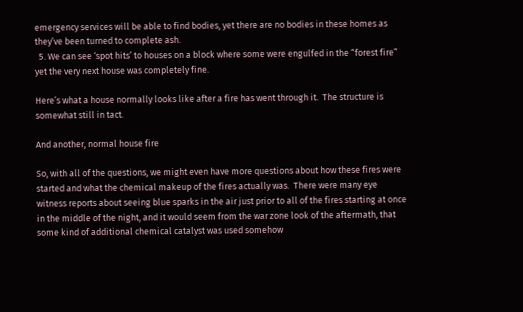emergency services will be able to find bodies, yet there are no bodies in these homes as they’ve been turned to complete ash.
  5. We can see ‘spot hits’ to houses on a block where some were engulfed in the “forest fire” yet the very next house was completely fine.

Here’s what a house normally looks like after a fire has went through it.  The structure is somewhat still in tact.

And another, normal house fire

So, with all of the questions, we might even have more questions about how these fires were started and what the chemical makeup of the fires actually was.  There were many eye witness reports about seeing blue sparks in the air just prior to all of the fires starting at once in the middle of the night, and it would seem from the war zone look of the aftermath, that some kind of additional chemical catalyst was used somehow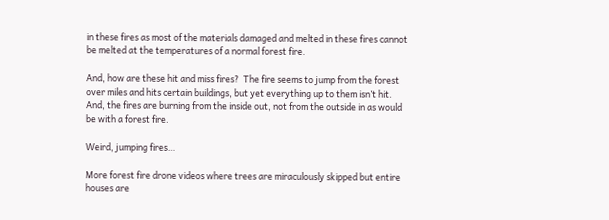in these fires as most of the materials damaged and melted in these fires cannot be melted at the temperatures of a normal forest fire.

And, how are these hit and miss fires?  The fire seems to jump from the forest over miles and hits certain buildings, but yet everything up to them isn’t hit.  And, the fires are burning from the inside out, not from the outside in as would be with a forest fire.

Weird, jumping fires…

More forest fire drone videos where trees are miraculously skipped but entire houses are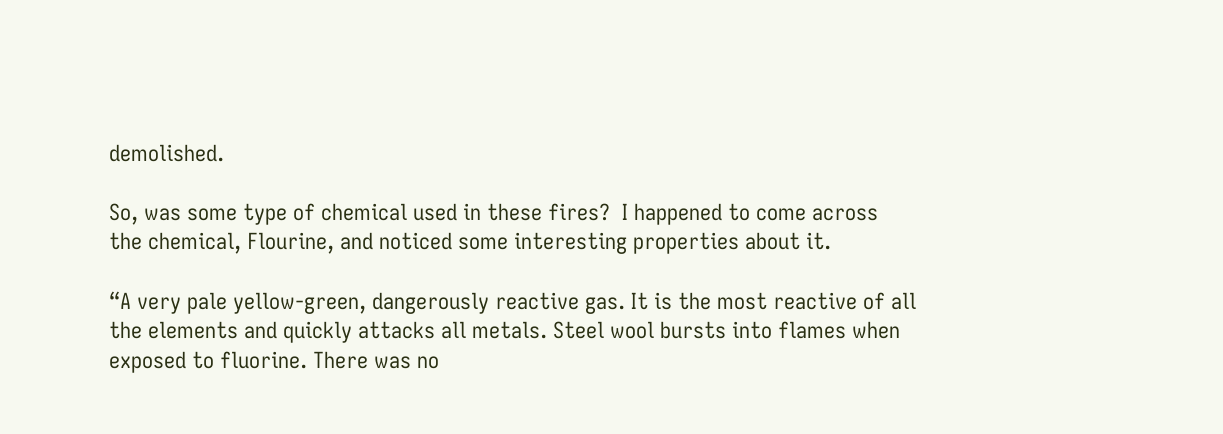demolished.

So, was some type of chemical used in these fires?  I happened to come across the chemical, Flourine, and noticed some interesting properties about it.

“A very pale yellow-green, dangerously reactive gas. It is the most reactive of all the elements and quickly attacks all metals. Steel wool bursts into flames when exposed to fluorine. There was no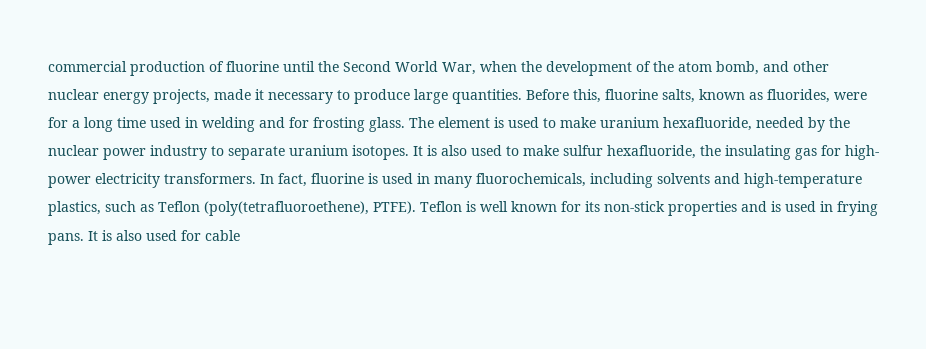commercial production of fluorine until the Second World War, when the development of the atom bomb, and other nuclear energy projects, made it necessary to produce large quantities. Before this, fluorine salts, known as fluorides, were for a long time used in welding and for frosting glass. The element is used to make uranium hexafluoride, needed by the nuclear power industry to separate uranium isotopes. It is also used to make sulfur hexafluoride, the insulating gas for high-power electricity transformers. In fact, fluorine is used in many fluorochemicals, including solvents and high-temperature plastics, such as Teflon (poly(tetrafluoroethene), PTFE). Teflon is well known for its non-stick properties and is used in frying pans. It is also used for cable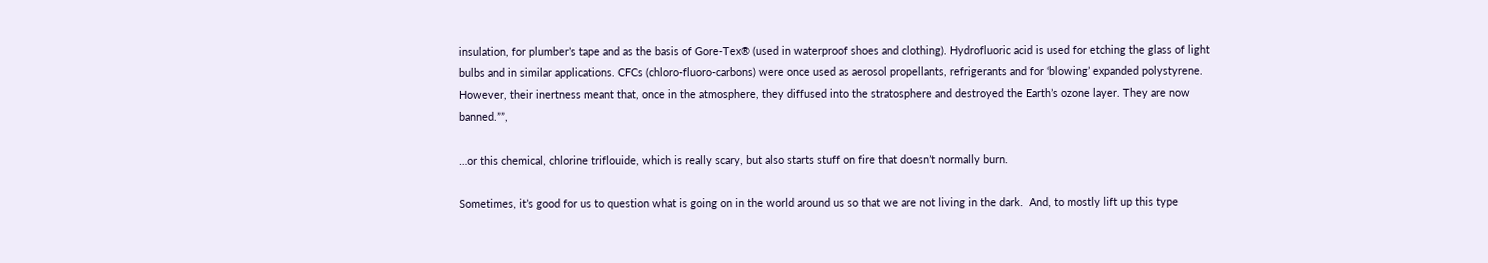insulation, for plumber’s tape and as the basis of Gore-Tex® (used in waterproof shoes and clothing). Hydrofluoric acid is used for etching the glass of light bulbs and in similar applications. CFCs (chloro-fluoro-carbons) were once used as aerosol propellants, refrigerants and for ‘blowing’ expanded polystyrene. However, their inertness meant that, once in the atmosphere, they diffused into the stratosphere and destroyed the Earth’s ozone layer. They are now banned.””,

…or this chemical, chlorine triflouide, which is really scary, but also starts stuff on fire that doesn’t normally burn.

Sometimes, it’s good for us to question what is going on in the world around us so that we are not living in the dark.  And, to mostly lift up this type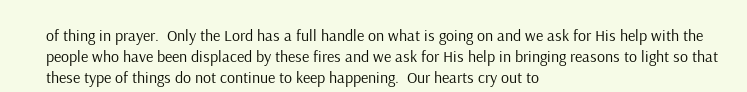of thing in prayer.  Only the Lord has a full handle on what is going on and we ask for His help with the people who have been displaced by these fires and we ask for His help in bringing reasons to light so that these type of things do not continue to keep happening.  Our hearts cry out to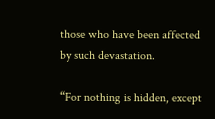those who have been affected by such devastation.

“For nothing is hidden, except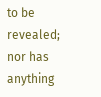to be revealed; nor has anything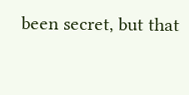been secret, but that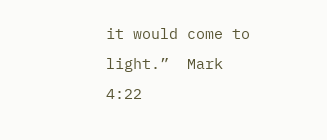it would come to light.”  Mark 4:22